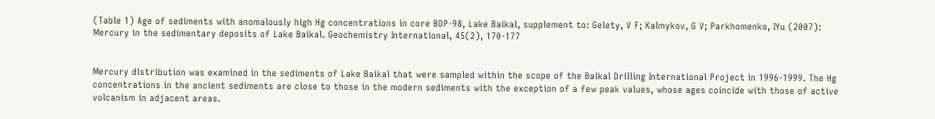(Table 1) Age of sediments with anomalously high Hg concentrations in core BDP-98, Lake Baikal, supplement to: Gelety, V F; Kalmykov, G V; Parkhomenko, IYu (2007): Mercury in the sedimentary deposits of Lake Baikal. Geochemistry International, 45(2), 170-177


Mercury distribution was examined in the sediments of Lake Baikal that were sampled within the scope of the Baikal Drilling International Project in 1996-1999. The Hg concentrations in the ancient sediments are close to those in the modern sediments with the exception of a few peak values, whose ages coincide with those of active volcanism in adjacent areas.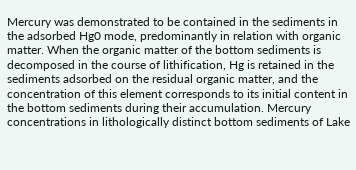Mercury was demonstrated to be contained in the sediments in the adsorbed Hg0 mode, predominantly in relation with organic matter. When the organic matter of the bottom sediments is decomposed in the course of lithification, Hg is retained in the sediments adsorbed on the residual organic matter, and the concentration of this element corresponds to its initial content in the bottom sediments during their accumulation. Mercury concentrations in lithologically distinct bottom sediments of Lake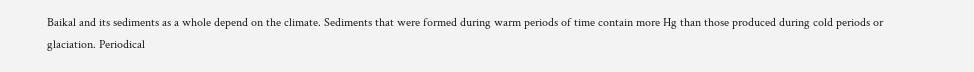Baikal and its sediments as a whole depend on the climate. Sediments that were formed during warm periods of time contain more Hg than those produced during cold periods or glaciation. Periodical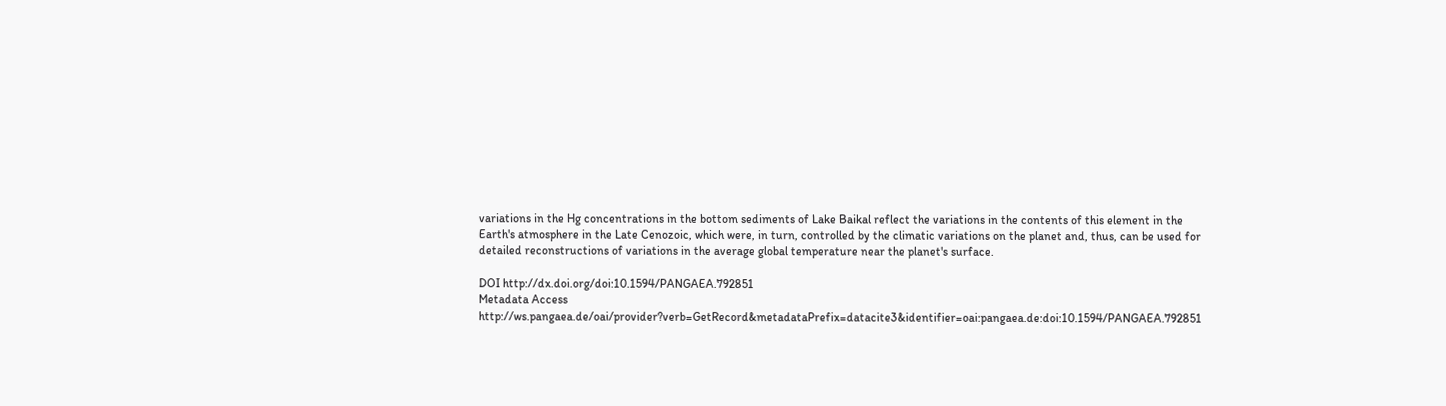variations in the Hg concentrations in the bottom sediments of Lake Baikal reflect the variations in the contents of this element in the Earth's atmosphere in the Late Cenozoic, which were, in turn, controlled by the climatic variations on the planet and, thus, can be used for detailed reconstructions of variations in the average global temperature near the planet's surface.

DOI http://dx.doi.org/doi:10.1594/PANGAEA.792851
Metadata Access http://ws.pangaea.de/oai/provider?verb=GetRecord&metadataPrefix=datacite3&identifier=oai:pangaea.de:doi:10.1594/PANGAEA.792851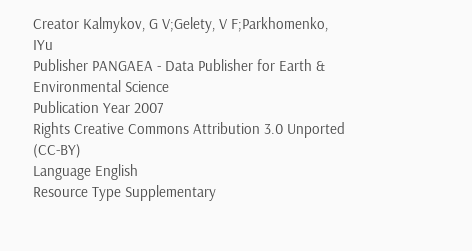Creator Kalmykov, G V;Gelety, V F;Parkhomenko, IYu
Publisher PANGAEA - Data Publisher for Earth & Environmental Science
Publication Year 2007
Rights Creative Commons Attribution 3.0 Unported (CC-BY)
Language English
Resource Type Supplementary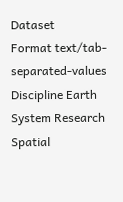Dataset
Format text/tab-separated-values
Discipline Earth System Research
Spatial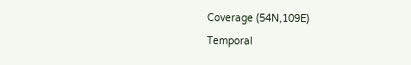Coverage (54N,109E)
Temporal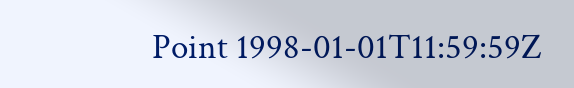Point 1998-01-01T11:59:59Z